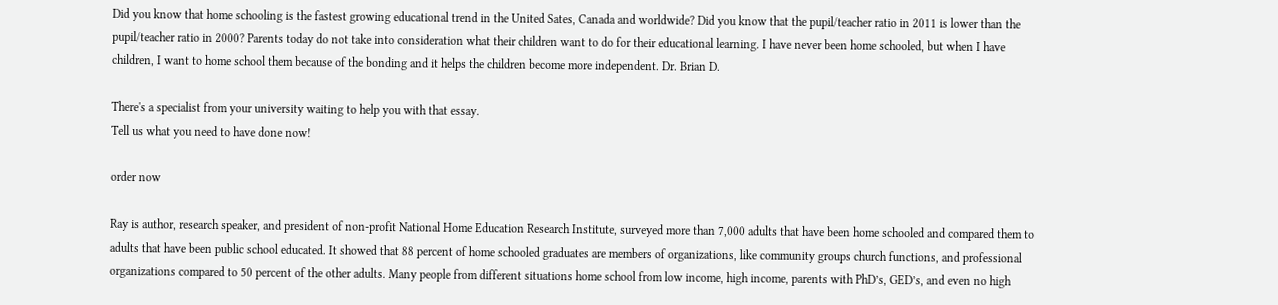Did you know that home schooling is the fastest growing educational trend in the United Sates, Canada and worldwide? Did you know that the pupil/teacher ratio in 2011 is lower than the pupil/teacher ratio in 2000? Parents today do not take into consideration what their children want to do for their educational learning. I have never been home schooled, but when I have children, I want to home school them because of the bonding and it helps the children become more independent. Dr. Brian D.

There's a specialist from your university waiting to help you with that essay.
Tell us what you need to have done now!

order now

Ray is author, research speaker, and president of non-profit National Home Education Research Institute, surveyed more than 7,000 adults that have been home schooled and compared them to adults that have been public school educated. It showed that 88 percent of home schooled graduates are members of organizations, like community groups church functions, and professional organizations compared to 50 percent of the other adults. Many people from different situations home school from low income, high income, parents with PhD’s, GED’s, and even no high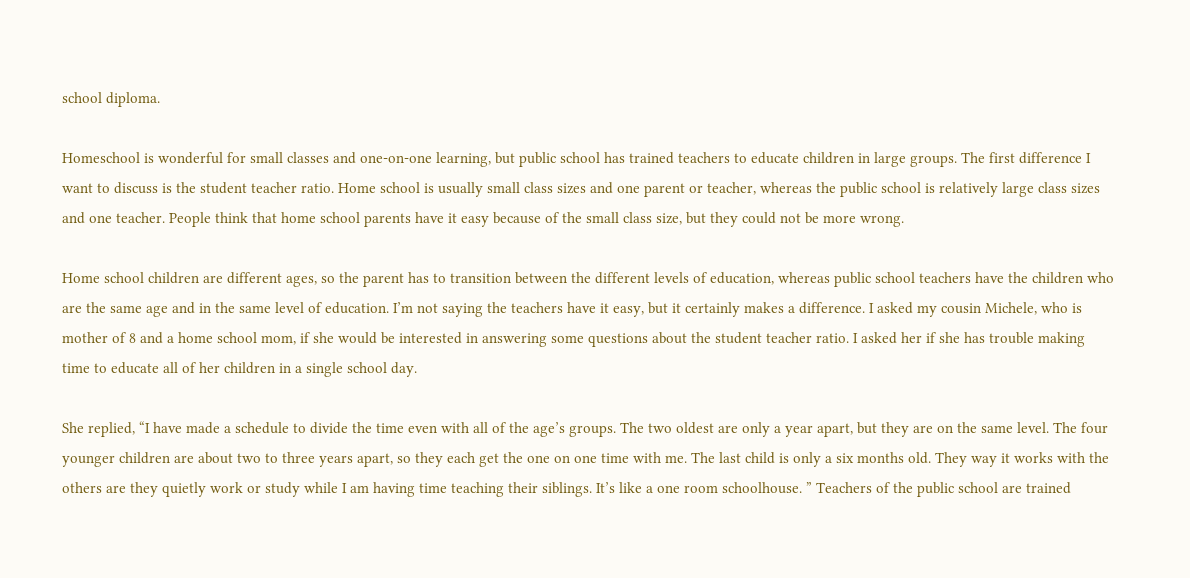school diploma.

Homeschool is wonderful for small classes and one-on-one learning, but public school has trained teachers to educate children in large groups. The first difference I want to discuss is the student teacher ratio. Home school is usually small class sizes and one parent or teacher, whereas the public school is relatively large class sizes and one teacher. People think that home school parents have it easy because of the small class size, but they could not be more wrong.

Home school children are different ages, so the parent has to transition between the different levels of education, whereas public school teachers have the children who are the same age and in the same level of education. I’m not saying the teachers have it easy, but it certainly makes a difference. I asked my cousin Michele, who is mother of 8 and a home school mom, if she would be interested in answering some questions about the student teacher ratio. I asked her if she has trouble making time to educate all of her children in a single school day.

She replied, “I have made a schedule to divide the time even with all of the age’s groups. The two oldest are only a year apart, but they are on the same level. The four younger children are about two to three years apart, so they each get the one on one time with me. The last child is only a six months old. They way it works with the others are they quietly work or study while I am having time teaching their siblings. It’s like a one room schoolhouse. ” Teachers of the public school are trained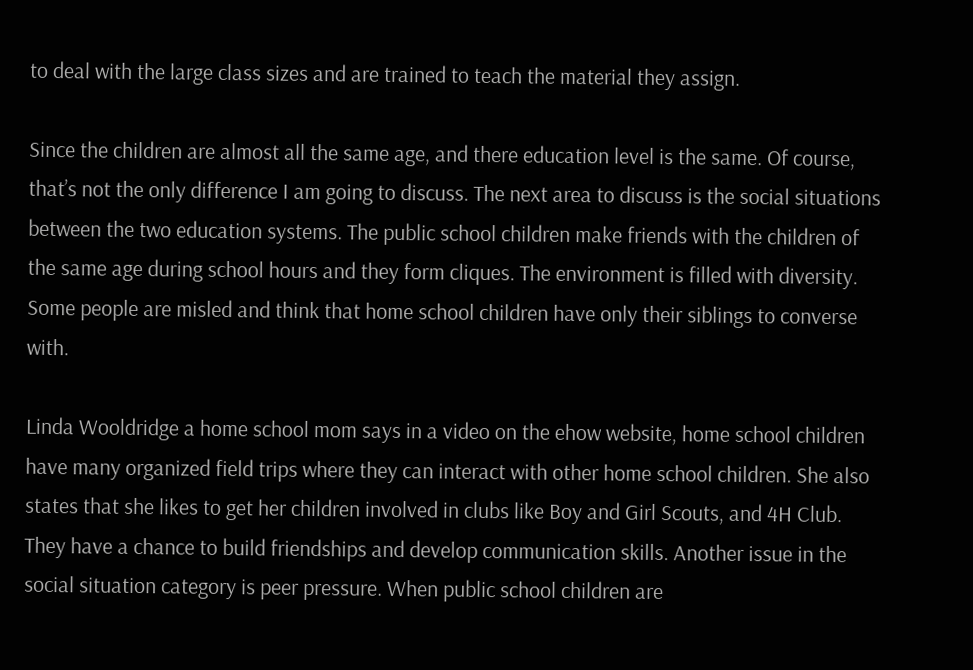to deal with the large class sizes and are trained to teach the material they assign.

Since the children are almost all the same age, and there education level is the same. Of course, that’s not the only difference I am going to discuss. The next area to discuss is the social situations between the two education systems. The public school children make friends with the children of the same age during school hours and they form cliques. The environment is filled with diversity. Some people are misled and think that home school children have only their siblings to converse with.

Linda Wooldridge a home school mom says in a video on the ehow website, home school children have many organized field trips where they can interact with other home school children. She also states that she likes to get her children involved in clubs like Boy and Girl Scouts, and 4H Club. They have a chance to build friendships and develop communication skills. Another issue in the social situation category is peer pressure. When public school children are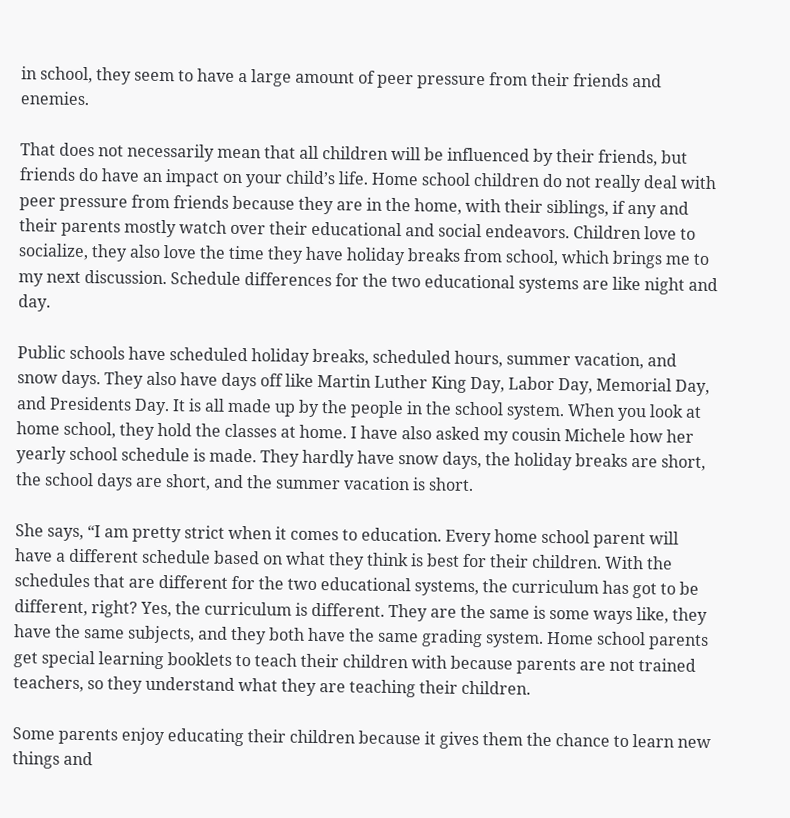in school, they seem to have a large amount of peer pressure from their friends and enemies.

That does not necessarily mean that all children will be influenced by their friends, but friends do have an impact on your child’s life. Home school children do not really deal with peer pressure from friends because they are in the home, with their siblings, if any and their parents mostly watch over their educational and social endeavors. Children love to socialize, they also love the time they have holiday breaks from school, which brings me to my next discussion. Schedule differences for the two educational systems are like night and day.

Public schools have scheduled holiday breaks, scheduled hours, summer vacation, and snow days. They also have days off like Martin Luther King Day, Labor Day, Memorial Day, and Presidents Day. It is all made up by the people in the school system. When you look at home school, they hold the classes at home. I have also asked my cousin Michele how her yearly school schedule is made. They hardly have snow days, the holiday breaks are short, the school days are short, and the summer vacation is short.

She says, “I am pretty strict when it comes to education. Every home school parent will have a different schedule based on what they think is best for their children. With the schedules that are different for the two educational systems, the curriculum has got to be different, right? Yes, the curriculum is different. They are the same is some ways like, they have the same subjects, and they both have the same grading system. Home school parents get special learning booklets to teach their children with because parents are not trained teachers, so they understand what they are teaching their children.

Some parents enjoy educating their children because it gives them the chance to learn new things and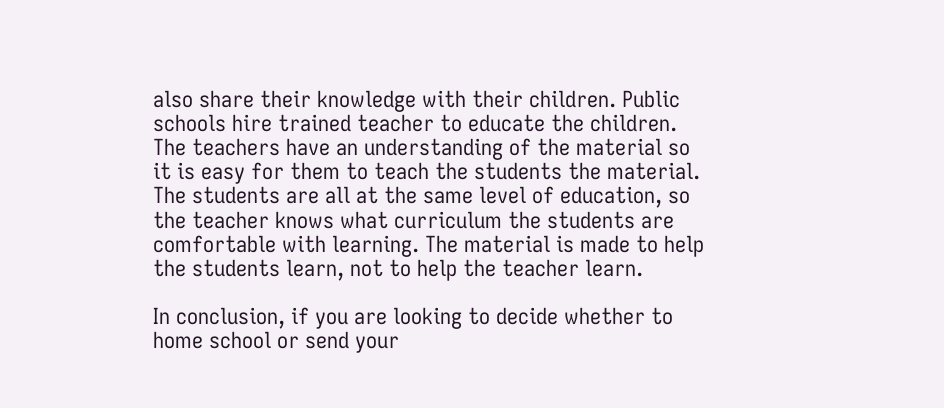also share their knowledge with their children. Public schools hire trained teacher to educate the children. The teachers have an understanding of the material so it is easy for them to teach the students the material. The students are all at the same level of education, so the teacher knows what curriculum the students are comfortable with learning. The material is made to help the students learn, not to help the teacher learn.

In conclusion, if you are looking to decide whether to home school or send your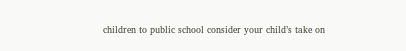children to public school consider your child’s take on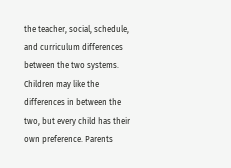the teacher, social, schedule, and curriculum differences between the two systems. Children may like the differences in between the two, but every child has their own preference. Parents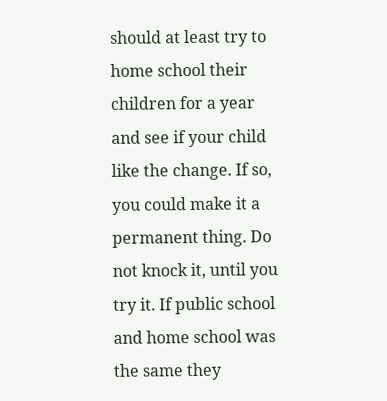should at least try to home school their children for a year and see if your child like the change. If so, you could make it a permanent thing. Do not knock it, until you try it. If public school and home school was the same they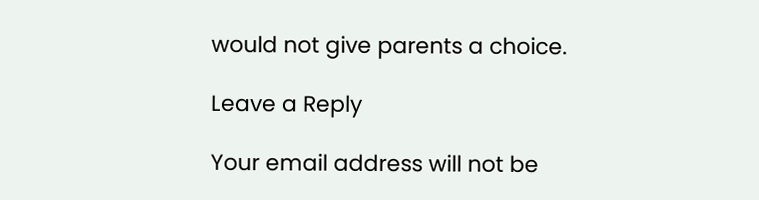would not give parents a choice.

Leave a Reply

Your email address will not be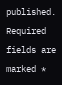published. Required fields are marked *